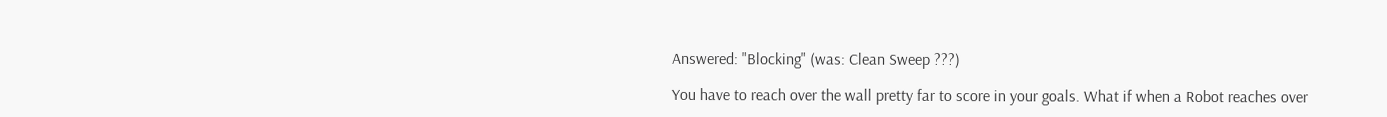Answered: "Blocking" (was: Clean Sweep ???)

You have to reach over the wall pretty far to score in your goals. What if when a Robot reaches over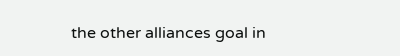the other alliances goal in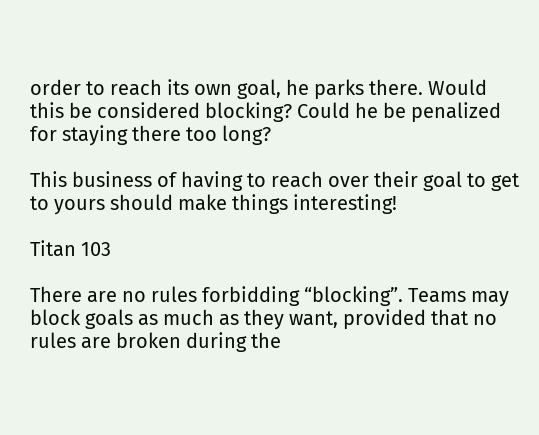order to reach its own goal, he parks there. Would this be considered blocking? Could he be penalized for staying there too long?

This business of having to reach over their goal to get to yours should make things interesting!

Titan 103

There are no rules forbidding “blocking”. Teams may block goals as much as they want, provided that no rules are broken during the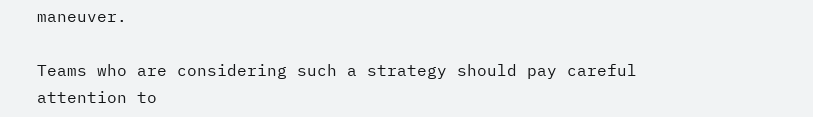maneuver.

Teams who are considering such a strategy should pay careful attention to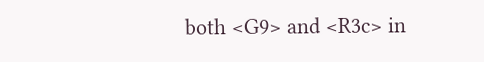both <G9> and <R3c> in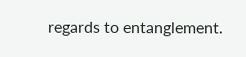regards to entanglement.